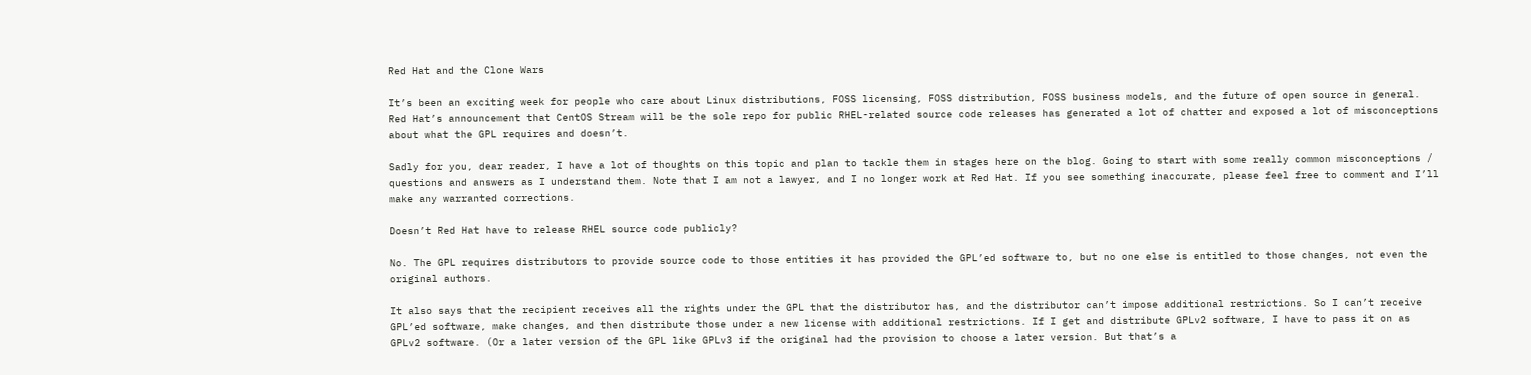Red Hat and the Clone Wars

It’s been an exciting week for people who care about Linux distributions, FOSS licensing, FOSS distribution, FOSS business models, and the future of open source in general. Red Hat’s announcement that CentOS Stream will be the sole repo for public RHEL-related source code releases has generated a lot of chatter and exposed a lot of misconceptions about what the GPL requires and doesn’t.

Sadly for you, dear reader, I have a lot of thoughts on this topic and plan to tackle them in stages here on the blog. Going to start with some really common misconceptions / questions and answers as I understand them. Note that I am not a lawyer, and I no longer work at Red Hat. If you see something inaccurate, please feel free to comment and I’ll make any warranted corrections.

Doesn’t Red Hat have to release RHEL source code publicly?

No. The GPL requires distributors to provide source code to those entities it has provided the GPL’ed software to, but no one else is entitled to those changes, not even the original authors.

It also says that the recipient receives all the rights under the GPL that the distributor has, and the distributor can’t impose additional restrictions. So I can’t receive GPL’ed software, make changes, and then distribute those under a new license with additional restrictions. If I get and distribute GPLv2 software, I have to pass it on as GPLv2 software. (Or a later version of the GPL like GPLv3 if the original had the provision to choose a later version. But that’s a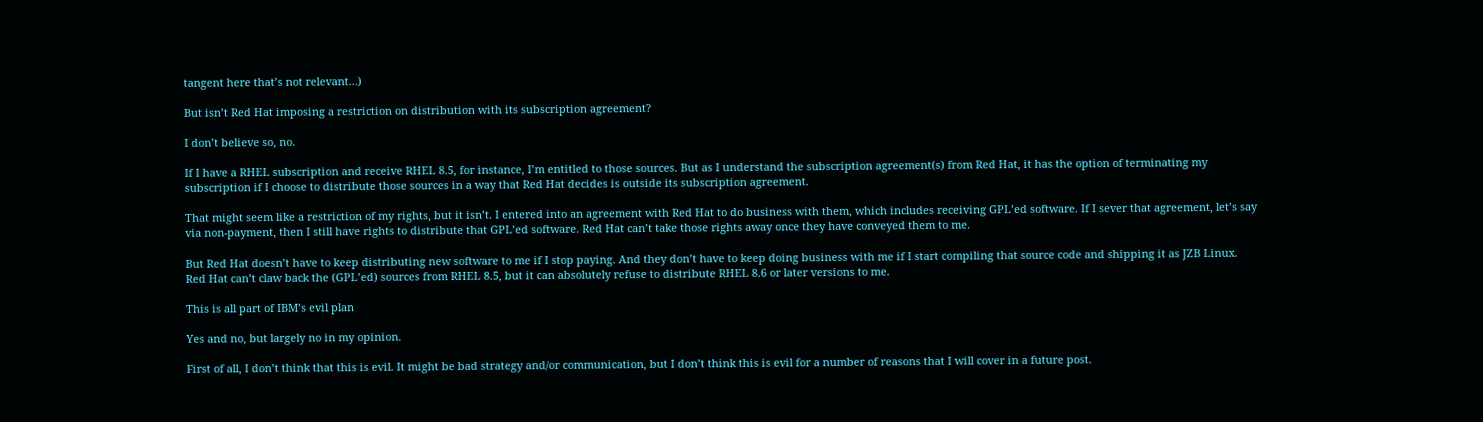tangent here that’s not relevant…)

But isn’t Red Hat imposing a restriction on distribution with its subscription agreement?

I don’t believe so, no.

If I have a RHEL subscription and receive RHEL 8.5, for instance, I’m entitled to those sources. But as I understand the subscription agreement(s) from Red Hat, it has the option of terminating my subscription if I choose to distribute those sources in a way that Red Hat decides is outside its subscription agreement.

That might seem like a restriction of my rights, but it isn’t. I entered into an agreement with Red Hat to do business with them, which includes receiving GPL’ed software. If I sever that agreement, let’s say via non-payment, then I still have rights to distribute that GPL’ed software. Red Hat can’t take those rights away once they have conveyed them to me.

But Red Hat doesn’t have to keep distributing new software to me if I stop paying. And they don’t have to keep doing business with me if I start compiling that source code and shipping it as JZB Linux. Red Hat can’t claw back the (GPL’ed) sources from RHEL 8.5, but it can absolutely refuse to distribute RHEL 8.6 or later versions to me.

This is all part of IBM’s evil plan

Yes and no, but largely no in my opinion.

First of all, I don’t think that this is evil. It might be bad strategy and/or communication, but I don’t think this is evil for a number of reasons that I will cover in a future post.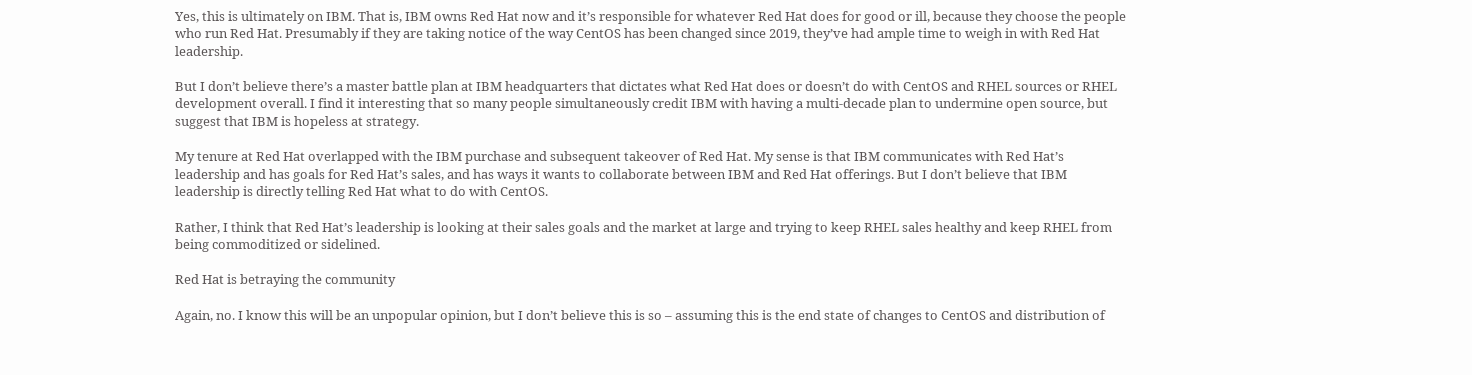Yes, this is ultimately on IBM. That is, IBM owns Red Hat now and it’s responsible for whatever Red Hat does for good or ill, because they choose the people who run Red Hat. Presumably if they are taking notice of the way CentOS has been changed since 2019, they’ve had ample time to weigh in with Red Hat leadership.

But I don’t believe there’s a master battle plan at IBM headquarters that dictates what Red Hat does or doesn’t do with CentOS and RHEL sources or RHEL development overall. I find it interesting that so many people simultaneously credit IBM with having a multi-decade plan to undermine open source, but suggest that IBM is hopeless at strategy.

My tenure at Red Hat overlapped with the IBM purchase and subsequent takeover of Red Hat. My sense is that IBM communicates with Red Hat’s leadership and has goals for Red Hat’s sales, and has ways it wants to collaborate between IBM and Red Hat offerings. But I don’t believe that IBM leadership is directly telling Red Hat what to do with CentOS.

Rather, I think that Red Hat’s leadership is looking at their sales goals and the market at large and trying to keep RHEL sales healthy and keep RHEL from being commoditized or sidelined.

Red Hat is betraying the community

Again, no. I know this will be an unpopular opinion, but I don’t believe this is so – assuming this is the end state of changes to CentOS and distribution of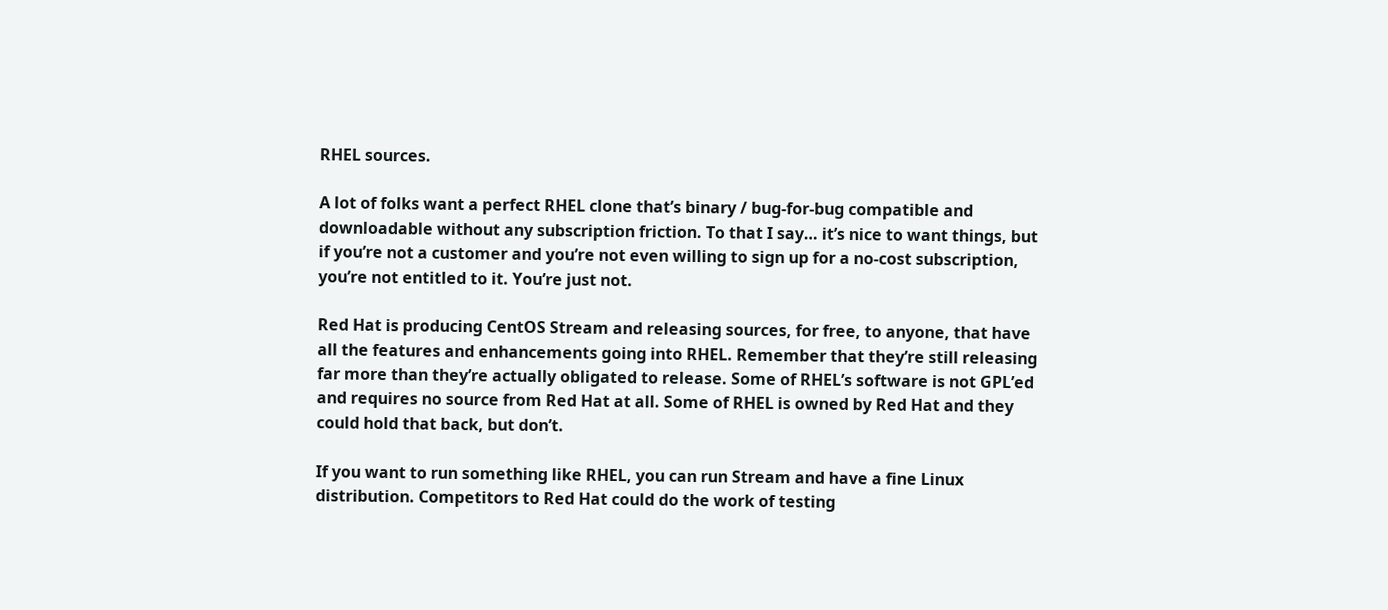RHEL sources.

A lot of folks want a perfect RHEL clone that’s binary / bug-for-bug compatible and downloadable without any subscription friction. To that I say… it’s nice to want things, but if you’re not a customer and you’re not even willing to sign up for a no-cost subscription, you’re not entitled to it. You’re just not.

Red Hat is producing CentOS Stream and releasing sources, for free, to anyone, that have all the features and enhancements going into RHEL. Remember that they’re still releasing far more than they’re actually obligated to release. Some of RHEL’s software is not GPL’ed and requires no source from Red Hat at all. Some of RHEL is owned by Red Hat and they could hold that back, but don’t.

If you want to run something like RHEL, you can run Stream and have a fine Linux distribution. Competitors to Red Hat could do the work of testing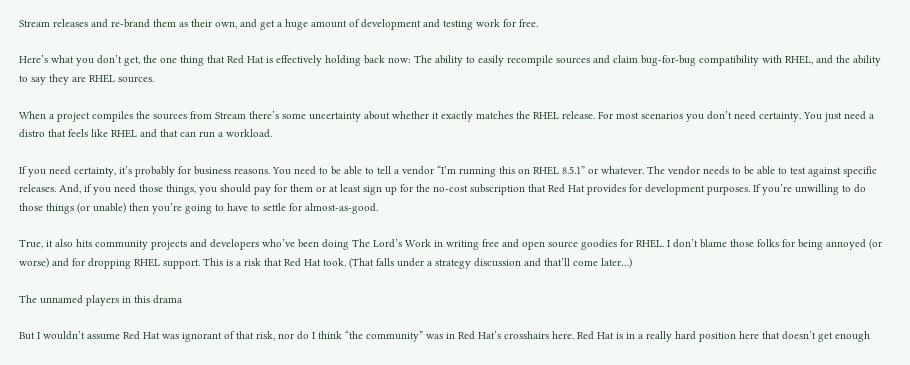Stream releases and re-brand them as their own, and get a huge amount of development and testing work for free.

Here’s what you don’t get, the one thing that Red Hat is effectively holding back now: The ability to easily recompile sources and claim bug-for-bug compatibility with RHEL, and the ability to say they are RHEL sources.

When a project compiles the sources from Stream there’s some uncertainty about whether it exactly matches the RHEL release. For most scenarios you don’t need certainty. You just need a distro that feels like RHEL and that can run a workload.

If you need certainty, it’s probably for business reasons. You need to be able to tell a vendor “I’m running this on RHEL 8.5.1” or whatever. The vendor needs to be able to test against specific releases. And, if you need those things, you should pay for them or at least sign up for the no-cost subscription that Red Hat provides for development purposes. If you’re unwilling to do those things (or unable) then you’re going to have to settle for almost-as-good.

True, it also hits community projects and developers who’ve been doing The Lord’s Work in writing free and open source goodies for RHEL. I don’t blame those folks for being annoyed (or worse) and for dropping RHEL support. This is a risk that Red Hat took. (That falls under a strategy discussion and that’ll come later…)

The unnamed players in this drama

But I wouldn’t assume Red Hat was ignorant of that risk, nor do I think “the community” was in Red Hat’s crosshairs here. Red Hat is in a really hard position here that doesn’t get enough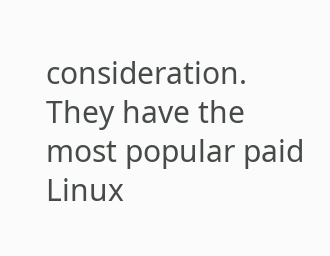consideration. They have the most popular paid Linux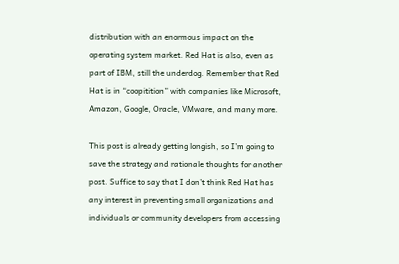distribution with an enormous impact on the operating system market. Red Hat is also, even as part of IBM, still the underdog. Remember that Red Hat is in “coopitition” with companies like Microsoft, Amazon, Google, Oracle, VMware, and many more.

This post is already getting longish, so I’m going to save the strategy and rationale thoughts for another post. Suffice to say that I don’t think Red Hat has any interest in preventing small organizations and individuals or community developers from accessing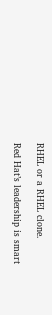RHEL or a RHEL clone.

Red Hat’s leadership is smart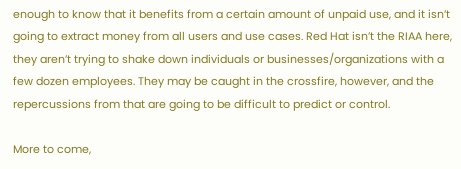enough to know that it benefits from a certain amount of unpaid use, and it isn’t going to extract money from all users and use cases. Red Hat isn’t the RIAA here, they aren’t trying to shake down individuals or businesses/organizations with a few dozen employees. They may be caught in the crossfire, however, and the repercussions from that are going to be difficult to predict or control.

More to come,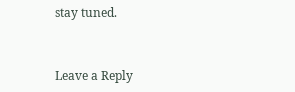stay tuned.


Leave a Reply